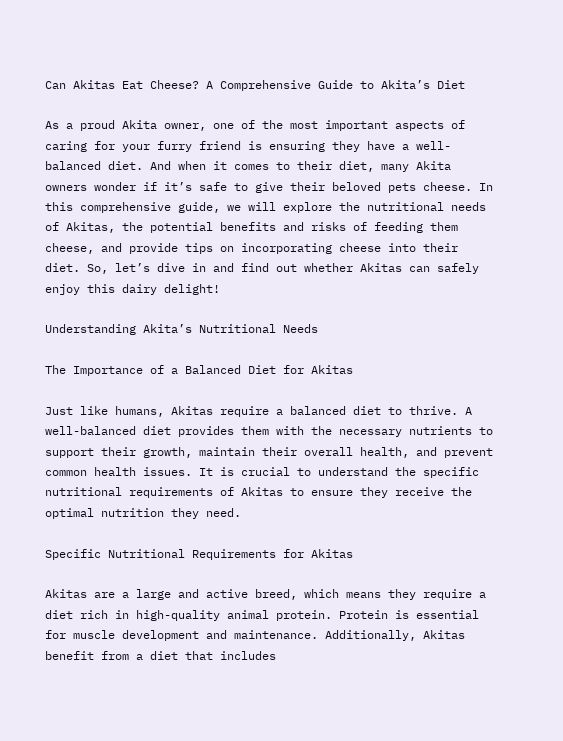Can Akitas Eat Cheese? A Comprehensive Guide to Akita’s Diet

As a proud Akita owner, one of the most important aspects of caring for your furry friend is ensuring they have a well-balanced diet. And when it comes to their diet, many Akita owners wonder if it’s safe to give their beloved pets cheese. In this comprehensive guide, we will explore the nutritional needs of Akitas, the potential benefits and risks of feeding them cheese, and provide tips on incorporating cheese into their diet. So, let’s dive in and find out whether Akitas can safely enjoy this dairy delight!

Understanding Akita’s Nutritional Needs

The Importance of a Balanced Diet for Akitas

Just like humans, Akitas require a balanced diet to thrive. A well-balanced diet provides them with the necessary nutrients to support their growth, maintain their overall health, and prevent common health issues. It is crucial to understand the specific nutritional requirements of Akitas to ensure they receive the optimal nutrition they need.

Specific Nutritional Requirements for Akitas

Akitas are a large and active breed, which means they require a diet rich in high-quality animal protein. Protein is essential for muscle development and maintenance. Additionally, Akitas benefit from a diet that includes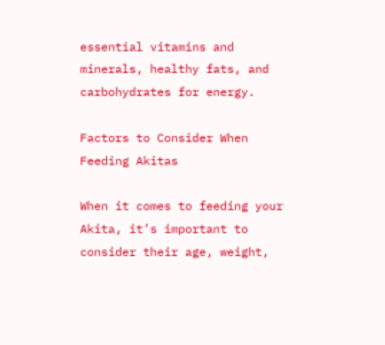essential vitamins and minerals, healthy fats, and carbohydrates for energy.

Factors to Consider When Feeding Akitas

When it comes to feeding your Akita, it’s important to consider their age, weight,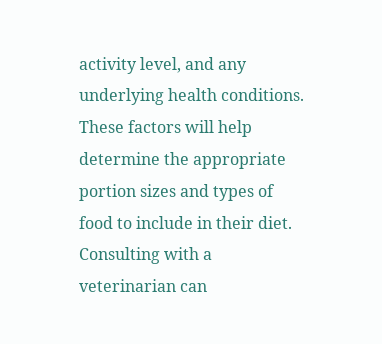activity level, and any underlying health conditions. These factors will help determine the appropriate portion sizes and types of food to include in their diet. Consulting with a veterinarian can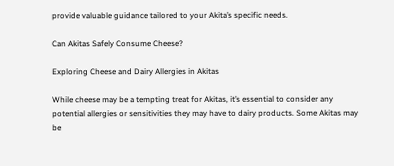provide valuable guidance tailored to your Akita’s specific needs.

Can Akitas Safely Consume Cheese?

Exploring Cheese and Dairy Allergies in Akitas

While cheese may be a tempting treat for Akitas, it’s essential to consider any potential allergies or sensitivities they may have to dairy products. Some Akitas may be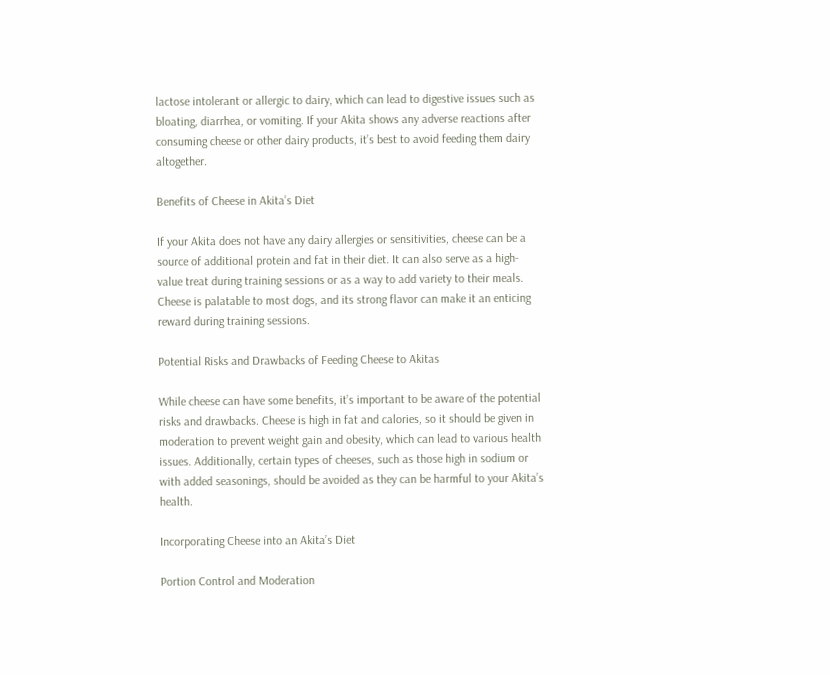lactose intolerant or allergic to dairy, which can lead to digestive issues such as bloating, diarrhea, or vomiting. If your Akita shows any adverse reactions after consuming cheese or other dairy products, it’s best to avoid feeding them dairy altogether.

Benefits of Cheese in Akita’s Diet

If your Akita does not have any dairy allergies or sensitivities, cheese can be a source of additional protein and fat in their diet. It can also serve as a high-value treat during training sessions or as a way to add variety to their meals. Cheese is palatable to most dogs, and its strong flavor can make it an enticing reward during training sessions.

Potential Risks and Drawbacks of Feeding Cheese to Akitas

While cheese can have some benefits, it’s important to be aware of the potential risks and drawbacks. Cheese is high in fat and calories, so it should be given in moderation to prevent weight gain and obesity, which can lead to various health issues. Additionally, certain types of cheeses, such as those high in sodium or with added seasonings, should be avoided as they can be harmful to your Akita’s health.

Incorporating Cheese into an Akita’s Diet

Portion Control and Moderation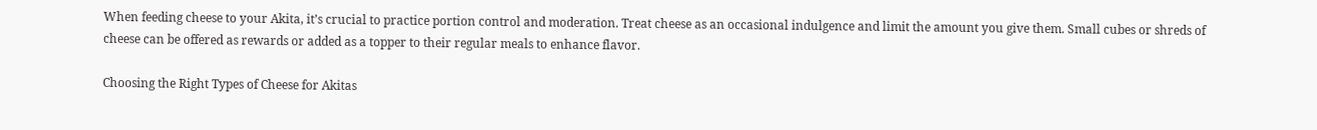When feeding cheese to your Akita, it’s crucial to practice portion control and moderation. Treat cheese as an occasional indulgence and limit the amount you give them. Small cubes or shreds of cheese can be offered as rewards or added as a topper to their regular meals to enhance flavor.

Choosing the Right Types of Cheese for Akitas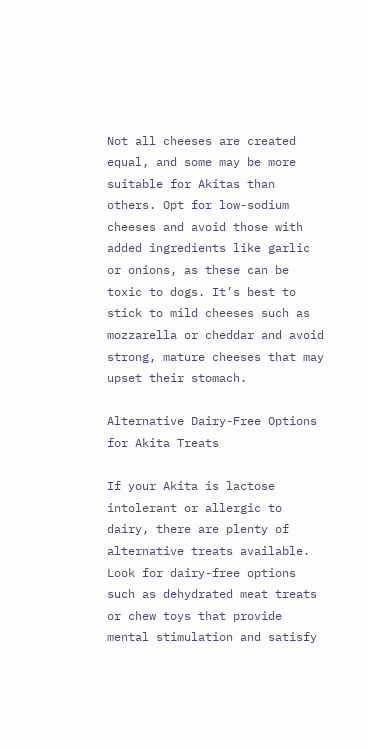Not all cheeses are created equal, and some may be more suitable for Akitas than others. Opt for low-sodium cheeses and avoid those with added ingredients like garlic or onions, as these can be toxic to dogs. It’s best to stick to mild cheeses such as mozzarella or cheddar and avoid strong, mature cheeses that may upset their stomach.

Alternative Dairy-Free Options for Akita Treats

If your Akita is lactose intolerant or allergic to dairy, there are plenty of alternative treats available. Look for dairy-free options such as dehydrated meat treats or chew toys that provide mental stimulation and satisfy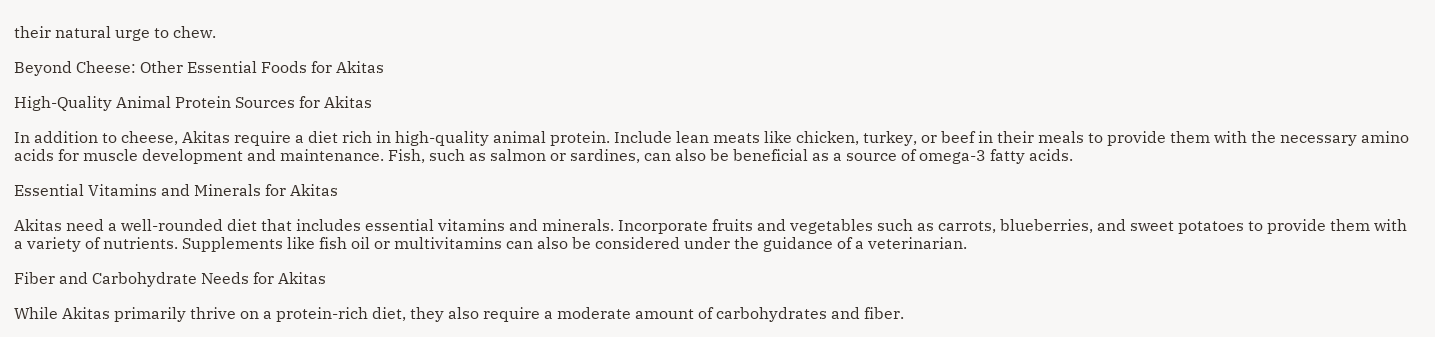their natural urge to chew.

Beyond Cheese: Other Essential Foods for Akitas

High-Quality Animal Protein Sources for Akitas

In addition to cheese, Akitas require a diet rich in high-quality animal protein. Include lean meats like chicken, turkey, or beef in their meals to provide them with the necessary amino acids for muscle development and maintenance. Fish, such as salmon or sardines, can also be beneficial as a source of omega-3 fatty acids.

Essential Vitamins and Minerals for Akitas

Akitas need a well-rounded diet that includes essential vitamins and minerals. Incorporate fruits and vegetables such as carrots, blueberries, and sweet potatoes to provide them with a variety of nutrients. Supplements like fish oil or multivitamins can also be considered under the guidance of a veterinarian.

Fiber and Carbohydrate Needs for Akitas

While Akitas primarily thrive on a protein-rich diet, they also require a moderate amount of carbohydrates and fiber.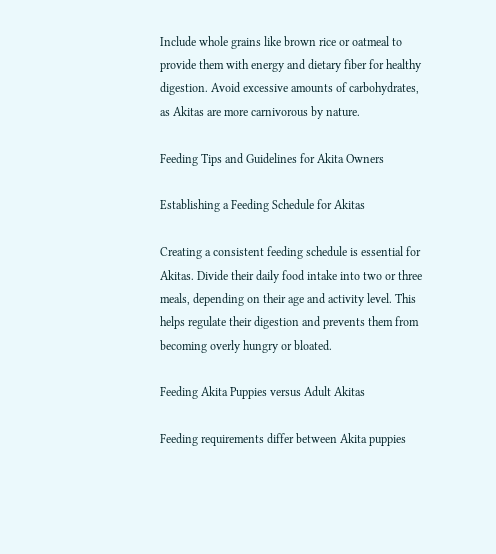Include whole grains like brown rice or oatmeal to provide them with energy and dietary fiber for healthy digestion. Avoid excessive amounts of carbohydrates, as Akitas are more carnivorous by nature.

Feeding Tips and Guidelines for Akita Owners

Establishing a Feeding Schedule for Akitas

Creating a consistent feeding schedule is essential for Akitas. Divide their daily food intake into two or three meals, depending on their age and activity level. This helps regulate their digestion and prevents them from becoming overly hungry or bloated.

Feeding Akita Puppies versus Adult Akitas

Feeding requirements differ between Akita puppies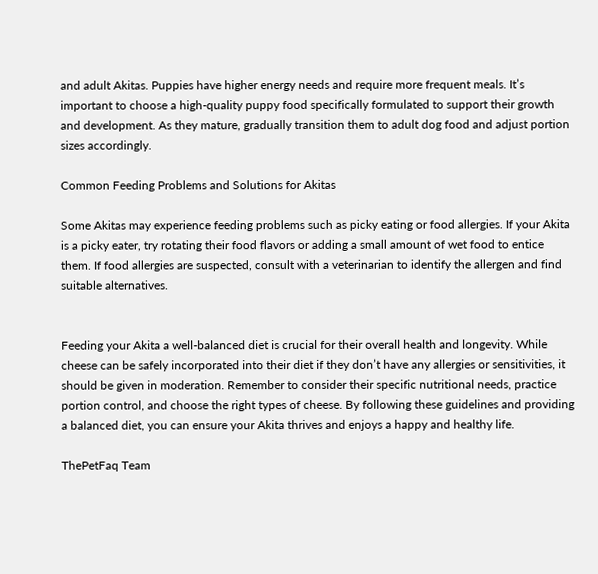and adult Akitas. Puppies have higher energy needs and require more frequent meals. It’s important to choose a high-quality puppy food specifically formulated to support their growth and development. As they mature, gradually transition them to adult dog food and adjust portion sizes accordingly.

Common Feeding Problems and Solutions for Akitas

Some Akitas may experience feeding problems such as picky eating or food allergies. If your Akita is a picky eater, try rotating their food flavors or adding a small amount of wet food to entice them. If food allergies are suspected, consult with a veterinarian to identify the allergen and find suitable alternatives.


Feeding your Akita a well-balanced diet is crucial for their overall health and longevity. While cheese can be safely incorporated into their diet if they don’t have any allergies or sensitivities, it should be given in moderation. Remember to consider their specific nutritional needs, practice portion control, and choose the right types of cheese. By following these guidelines and providing a balanced diet, you can ensure your Akita thrives and enjoys a happy and healthy life.

ThePetFaq Team